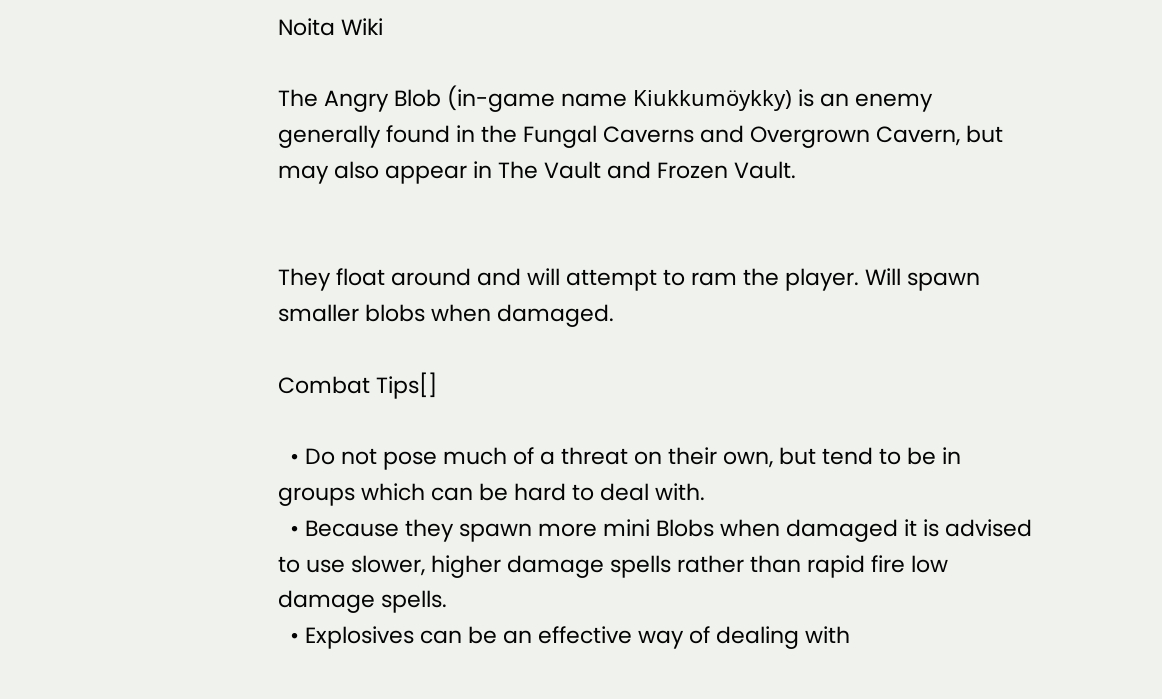Noita Wiki

The Angry Blob (in-game name Kiukkumöykky) is an enemy generally found in the Fungal Caverns and Overgrown Cavern, but may also appear in The Vault and Frozen Vault.


They float around and will attempt to ram the player. Will spawn smaller blobs when damaged.

Combat Tips[]

  • Do not pose much of a threat on their own, but tend to be in groups which can be hard to deal with.
  • Because they spawn more mini Blobs when damaged it is advised to use slower, higher damage spells rather than rapid fire low damage spells.
  • Explosives can be an effective way of dealing with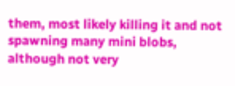them, most likely killing it and not spawning many mini blobs, although not very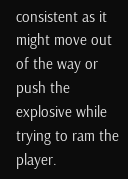consistent as it might move out of the way or push the explosive while trying to ram the player.